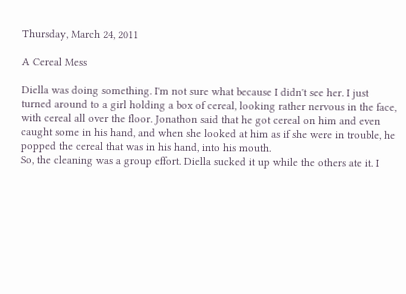Thursday, March 24, 2011

A Cereal Mess

Diella was doing something. I'm not sure what because I didn't see her. I just turned around to a girl holding a box of cereal, looking rather nervous in the face, with cereal all over the floor. Jonathon said that he got cereal on him and even caught some in his hand, and when she looked at him as if she were in trouble, he popped the cereal that was in his hand, into his mouth.
So, the cleaning was a group effort. Diella sucked it up while the others ate it. I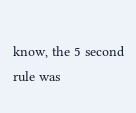know, the 5 second rule was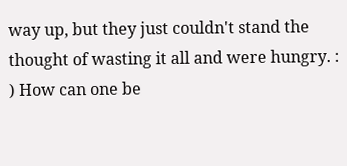way up, but they just couldn't stand the thought of wasting it all and were hungry. : ) How can one be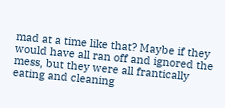mad at a time like that? Maybe if they would have all ran off and ignored the mess, but they were all frantically eating and cleaning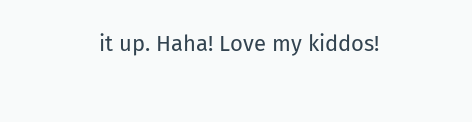it up. Haha! Love my kiddos!